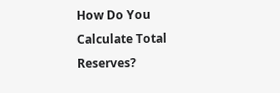How Do You Calculate Total Reserves?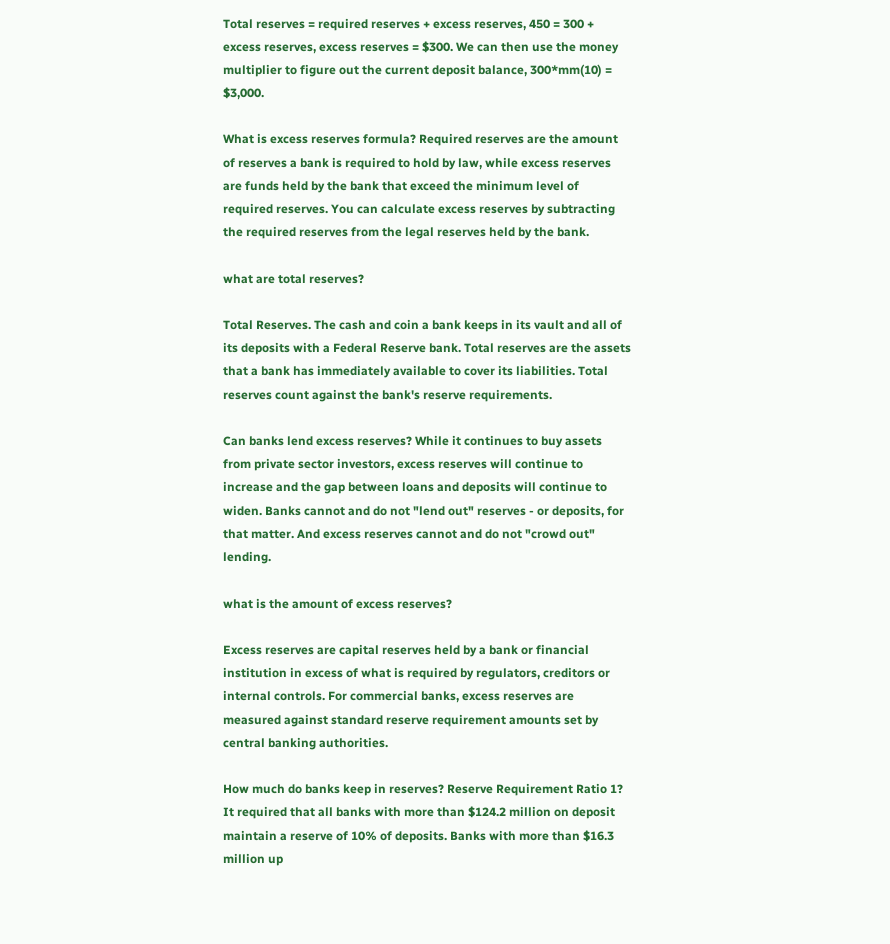Total reserves = required reserves + excess reserves, 450 = 300 + excess reserves, excess reserves = $300. We can then use the money multiplier to figure out the current deposit balance, 300*mm(10) = $3,000.

What is excess reserves formula? Required reserves are the amount of reserves a bank is required to hold by law, while excess reserves are funds held by the bank that exceed the minimum level of required reserves. You can calculate excess reserves by subtracting the required reserves from the legal reserves held by the bank.

what are total reserves?

Total Reserves. The cash and coin a bank keeps in its vault and all of its deposits with a Federal Reserve bank. Total reserves are the assets that a bank has immediately available to cover its liabilities. Total reserves count against the bank's reserve requirements.

Can banks lend excess reserves? While it continues to buy assets from private sector investors, excess reserves will continue to increase and the gap between loans and deposits will continue to widen. Banks cannot and do not "lend out" reserves - or deposits, for that matter. And excess reserves cannot and do not "crowd out" lending.

what is the amount of excess reserves?

Excess reserves are capital reserves held by a bank or financial institution in excess of what is required by regulators, creditors or internal controls. For commercial banks, excess reserves are measured against standard reserve requirement amounts set by central banking authorities.

How much do banks keep in reserves? Reserve Requirement Ratio 1? It required that all banks with more than $124.2 million on deposit maintain a reserve of 10% of deposits. Banks with more than $16.3 million up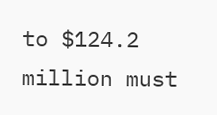to $124.2 million must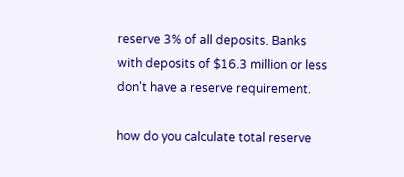reserve 3% of all deposits. Banks with deposits of $16.3 million or less don't have a reserve requirement.

how do you calculate total reserve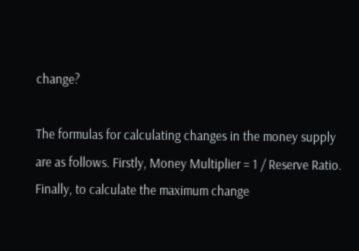change?

The formulas for calculating changes in the money supply are as follows. Firstly, Money Multiplier = 1 / Reserve Ratio. Finally, to calculate the maximum change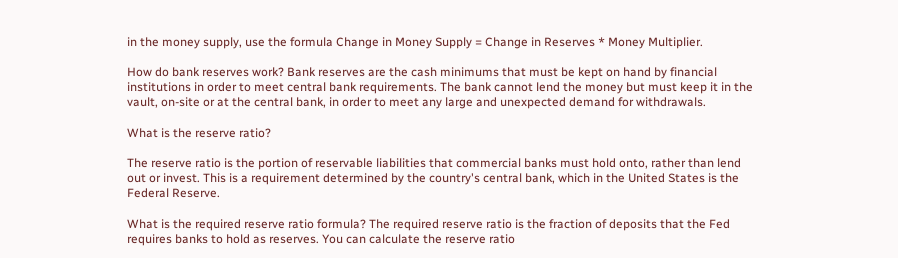in the money supply, use the formula Change in Money Supply = Change in Reserves * Money Multiplier.

How do bank reserves work? Bank reserves are the cash minimums that must be kept on hand by financial institutions in order to meet central bank requirements. The bank cannot lend the money but must keep it in the vault, on-site or at the central bank, in order to meet any large and unexpected demand for withdrawals.

What is the reserve ratio?

The reserve ratio is the portion of reservable liabilities that commercial banks must hold onto, rather than lend out or invest. This is a requirement determined by the country's central bank, which in the United States is the Federal Reserve.

What is the required reserve ratio formula? The required reserve ratio is the fraction of deposits that the Fed requires banks to hold as reserves. You can calculate the reserve ratio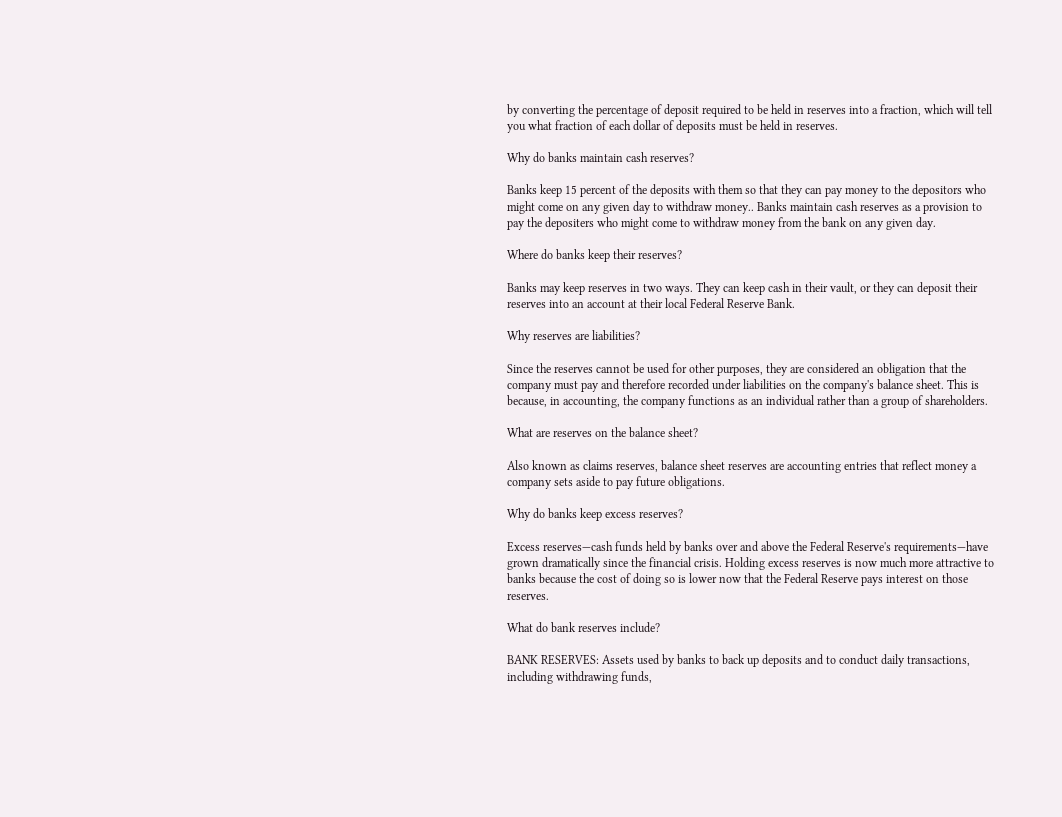by converting the percentage of deposit required to be held in reserves into a fraction, which will tell you what fraction of each dollar of deposits must be held in reserves.

Why do banks maintain cash reserves?

Banks keep 15 percent of the deposits with them so that they can pay money to the depositors who might come on any given day to withdraw money.. Banks maintain cash reserves as a provision to pay the depositers who might come to withdraw money from the bank on any given day.

Where do banks keep their reserves?

Banks may keep reserves in two ways. They can keep cash in their vault, or they can deposit their reserves into an account at their local Federal Reserve Bank.

Why reserves are liabilities?

Since the reserves cannot be used for other purposes, they are considered an obligation that the company must pay and therefore recorded under liabilities on the company's balance sheet. This is because, in accounting, the company functions as an individual rather than a group of shareholders.

What are reserves on the balance sheet?

Also known as claims reserves, balance sheet reserves are accounting entries that reflect money a company sets aside to pay future obligations.

Why do banks keep excess reserves?

Excess reserves—cash funds held by banks over and above the Federal Reserve's requirements—have grown dramatically since the financial crisis. Holding excess reserves is now much more attractive to banks because the cost of doing so is lower now that the Federal Reserve pays interest on those reserves.

What do bank reserves include?

BANK RESERVES: Assets used by banks to back up deposits and to conduct daily transactions, including withdrawing funds,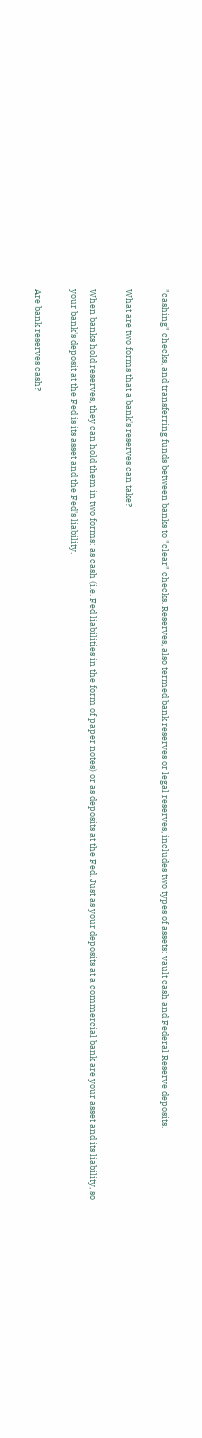"cashing" checks, and transferring funds between banks to "clear" checks. Reserves, also termed bank reserves or legal reserves, includes two types of assets: vault cash and Federal Reserve deposits.

What are two forms that a bank's reserves can take?

When banks hold reserves, they can hold them in two forms: as cash (i.e. Fed liabilities in the form of paper notes) or as deposits at the Fed. Just as your deposits at a commercial bank are your asset and its liability, so your bank's deposit at the Fed is its asset and the Fed's liability.

Are bank reserves cash?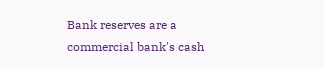Bank reserves are a commercial bank's cash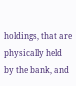holdings, that are physically held by the bank, and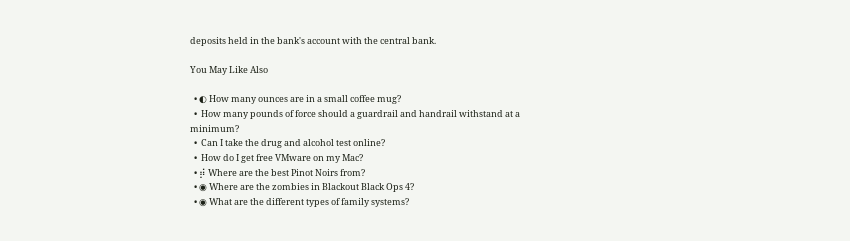deposits held in the bank's account with the central bank.

You May Like Also

  • ◐ How many ounces are in a small coffee mug?
  •  How many pounds of force should a guardrail and handrail withstand at a minimum?
  •  Can I take the drug and alcohol test online?
  •  How do I get free VMware on my Mac?
  • ⡾ Where are the best Pinot Noirs from?
  • ◉ Where are the zombies in Blackout Black Ops 4?
  • ◉ What are the different types of family systems?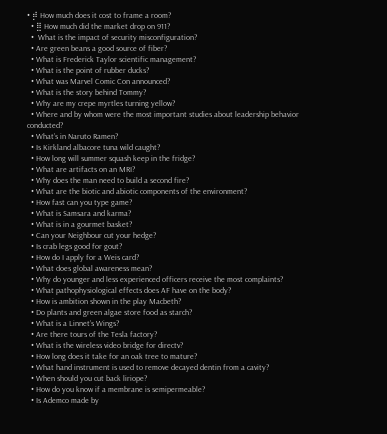• ⡾ How much does it cost to frame a room?
  • ⣿ How much did the market drop on 911?
  •  What is the impact of security misconfiguration?
  • Are green beans a good source of fiber?
  • What is Frederick Taylor scientific management?
  • What is the point of rubber ducks?
  • What was Marvel Comic Con announced?
  • What is the story behind Tommy?
  • Why are my crepe myrtles turning yellow?
  • Where and by whom were the most important studies about leadership behavior conducted?
  • What’s in Naruto Ramen?
  • Is Kirkland albacore tuna wild caught?
  • How long will summer squash keep in the fridge?
  • What are artifacts on an MRI?
  • Why does the man need to build a second fire?
  • What are the biotic and abiotic components of the environment?
  • How fast can you type game?
  • What is Samsara and karma?
  • What is in a gourmet basket?
  • Can your Neighbour cut your hedge?
  • Is crab legs good for gout?
  • How do I apply for a Weis card?
  • What does global awareness mean?
  • Why do younger and less experienced officers receive the most complaints?
  • What pathophysiological effects does AF have on the body?
  • How is ambition shown in the play Macbeth?
  • Do plants and green algae store food as starch?
  • What is a Linnet’s Wings?
  • Are there tours of the Tesla factory?
  • What is the wireless video bridge for directv?
  • How long does it take for an oak tree to mature?
  • What hand instrument is used to remove decayed dentin from a cavity?
  • When should you cut back liriope?
  • How do you know if a membrane is semipermeable?
  • Is Ademco made by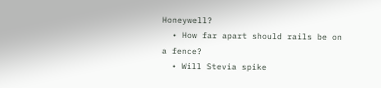Honeywell?
  • How far apart should rails be on a fence?
  • Will Stevia spike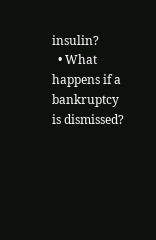insulin?
  • What happens if a bankruptcy is dismissed?